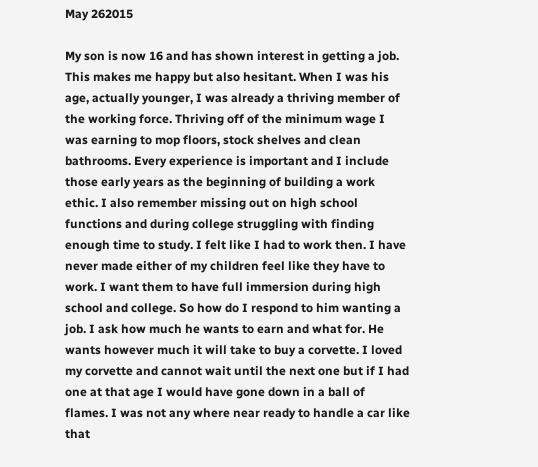May 262015

My son is now 16 and has shown interest in getting a job. This makes me happy but also hesitant. When I was his age, actually younger, I was already a thriving member of the working force. Thriving off of the minimum wage I was earning to mop floors, stock shelves and clean bathrooms. Every experience is important and I include those early years as the beginning of building a work ethic. I also remember missing out on high school functions and during college struggling with finding enough time to study. I felt like I had to work then. I have never made either of my children feel like they have to work. I want them to have full immersion during high school and college. So how do I respond to him wanting a job. I ask how much he wants to earn and what for. He wants however much it will take to buy a corvette. I loved my corvette and cannot wait until the next one but if I had one at that age I would have gone down in a ball of flames. I was not any where near ready to handle a car like that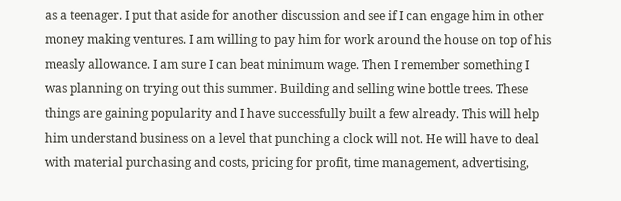as a teenager. I put that aside for another discussion and see if I can engage him in other money making ventures. I am willing to pay him for work around the house on top of his measly allowance. I am sure I can beat minimum wage. Then I remember something I was planning on trying out this summer. Building and selling wine bottle trees. These things are gaining popularity and I have successfully built a few already. This will help him understand business on a level that punching a clock will not. He will have to deal with material purchasing and costs, pricing for profit, time management, advertising,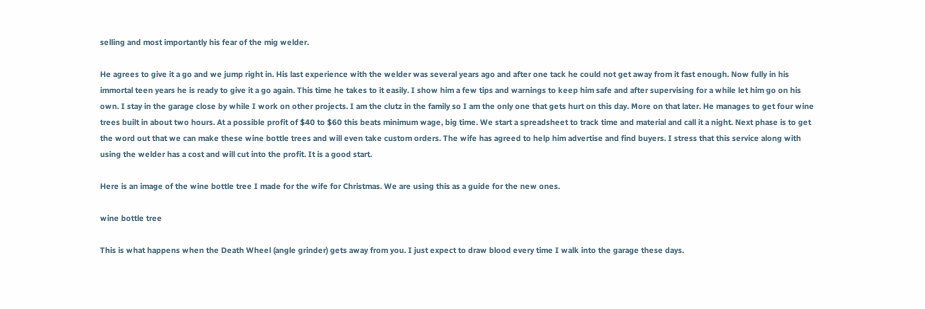selling and most importantly his fear of the mig welder.

He agrees to give it a go and we jump right in. His last experience with the welder was several years ago and after one tack he could not get away from it fast enough. Now fully in his immortal teen years he is ready to give it a go again. This time he takes to it easily. I show him a few tips and warnings to keep him safe and after supervising for a while let him go on his own. I stay in the garage close by while I work on other projects. I am the clutz in the family so I am the only one that gets hurt on this day. More on that later. He manages to get four wine trees built in about two hours. At a possible profit of $40 to $60 this beats minimum wage, big time. We start a spreadsheet to track time and material and call it a night. Next phase is to get the word out that we can make these wine bottle trees and will even take custom orders. The wife has agreed to help him advertise and find buyers. I stress that this service along with using the welder has a cost and will cut into the profit. It is a good start.

Here is an image of the wine bottle tree I made for the wife for Christmas. We are using this as a guide for the new ones.

wine bottle tree

This is what happens when the Death Wheel (angle grinder) gets away from you. I just expect to draw blood every time I walk into the garage these days.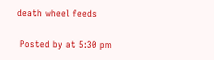death wheel feeds

 Posted by at 5:30 pm